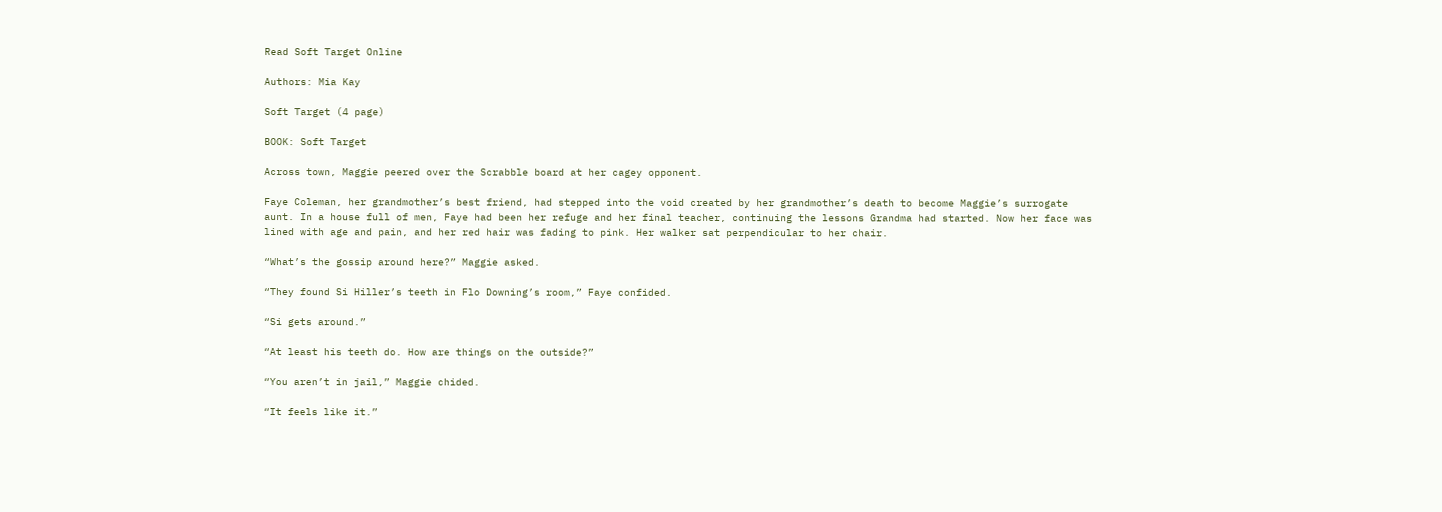Read Soft Target Online

Authors: Mia Kay

Soft Target (4 page)

BOOK: Soft Target

Across town, Maggie peered over the Scrabble board at her cagey opponent.

Faye Coleman, her grandmother’s best friend, had stepped into the void created by her grandmother’s death to become Maggie’s surrogate aunt. In a house full of men, Faye had been her refuge and her final teacher, continuing the lessons Grandma had started. Now her face was lined with age and pain, and her red hair was fading to pink. Her walker sat perpendicular to her chair.

“What’s the gossip around here?” Maggie asked.

“They found Si Hiller’s teeth in Flo Downing’s room,” Faye confided.

“Si gets around.”

“At least his teeth do. How are things on the outside?”

“You aren’t in jail,” Maggie chided.

“It feels like it.”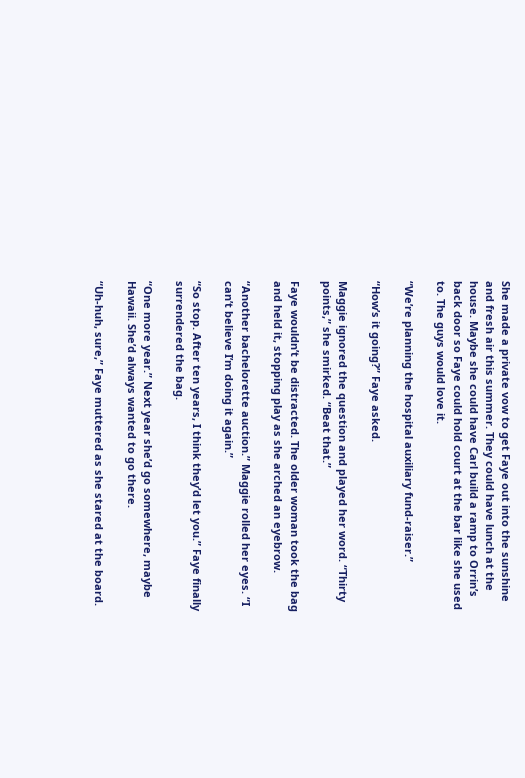She made a private vow to get Faye out into the sunshine and fresh air this summer. They could have lunch at the house. Maybe she could have Carl build a ramp to Orrin’s back door so Faye could hold court at the bar like she used to. The guys would love it.

“We’re planning the hospital auxiliary fund-raiser.”

“How’s it going?” Faye asked.

Maggie ignored the question and played her word. “Thirty points,” she smirked. “Beat that.”

Faye wouldn’t be distracted. The older woman took the bag and held it, stopping play as she arched an eyebrow.

“Another bachelorette auction.” Maggie rolled her eyes. “I can’t believe I’m doing it again.”

“So stop. After ten years, I think they’d let you.” Faye finally surrendered the bag.

“One more year.” Next year she’d go somewhere, maybe Hawaii. She’d always wanted to go there.

“Uh-huh, sure,” Faye muttered as she stared at the board.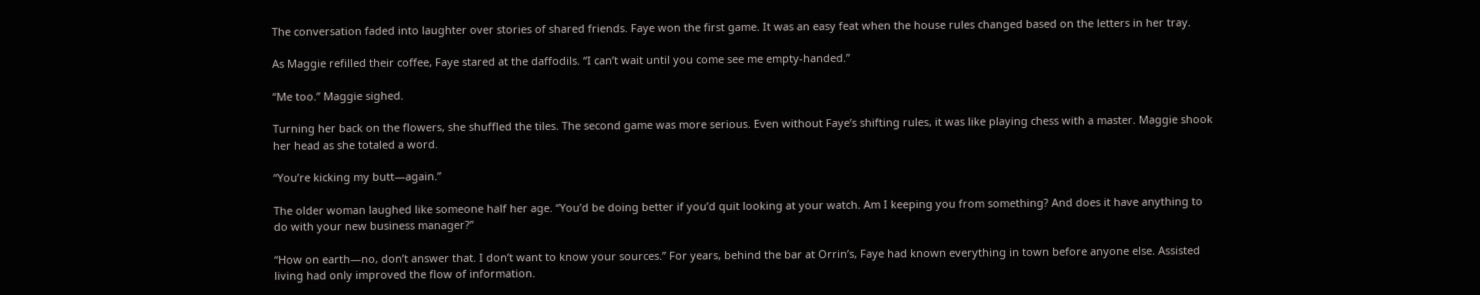The conversation faded into laughter over stories of shared friends. Faye won the first game. It was an easy feat when the house rules changed based on the letters in her tray.

As Maggie refilled their coffee, Faye stared at the daffodils. “I can’t wait until you come see me empty-handed.”

“Me too.” Maggie sighed.

Turning her back on the flowers, she shuffled the tiles. The second game was more serious. Even without Faye’s shifting rules, it was like playing chess with a master. Maggie shook her head as she totaled a word.

“You’re kicking my butt—again.”

The older woman laughed like someone half her age. “You’d be doing better if you’d quit looking at your watch. Am I keeping you from something? And does it have anything to do with your new business manager?”

“How on earth—no, don’t answer that. I don’t want to know your sources.” For years, behind the bar at Orrin’s, Faye had known everything in town before anyone else. Assisted living had only improved the flow of information.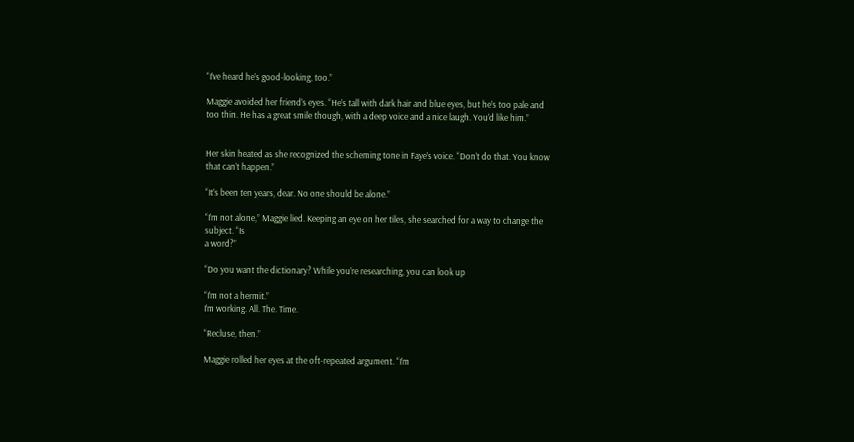“I’ve heard he’s good-looking, too.”

Maggie avoided her friend’s eyes. “He’s tall with dark hair and blue eyes, but he’s too pale and too thin. He has a great smile though, with a deep voice and a nice laugh. You’d like him.”


Her skin heated as she recognized the scheming tone in Faye’s voice. “Don’t do that. You know that can’t happen.”

“It’s been ten years, dear. No one should be alone.”

“I’m not alone,” Maggie lied. Keeping an eye on her tiles, she searched for a way to change the subject. “Is
a word?”

“Do you want the dictionary? While you’re researching, you can look up

“I’m not a hermit.”
I’m working. All. The. Time.

“Recluse, then.”

Maggie rolled her eyes at the oft-repeated argument. “I’m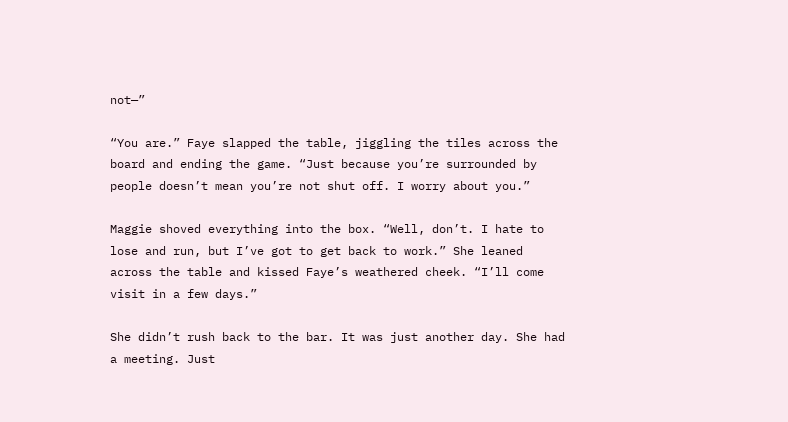not—”

“You are.” Faye slapped the table, jiggling the tiles across the board and ending the game. “Just because you’re surrounded by people doesn’t mean you’re not shut off. I worry about you.”

Maggie shoved everything into the box. “Well, don’t. I hate to lose and run, but I’ve got to get back to work.” She leaned across the table and kissed Faye’s weathered cheek. “I’ll come visit in a few days.”

She didn’t rush back to the bar. It was just another day. She had a meeting. Just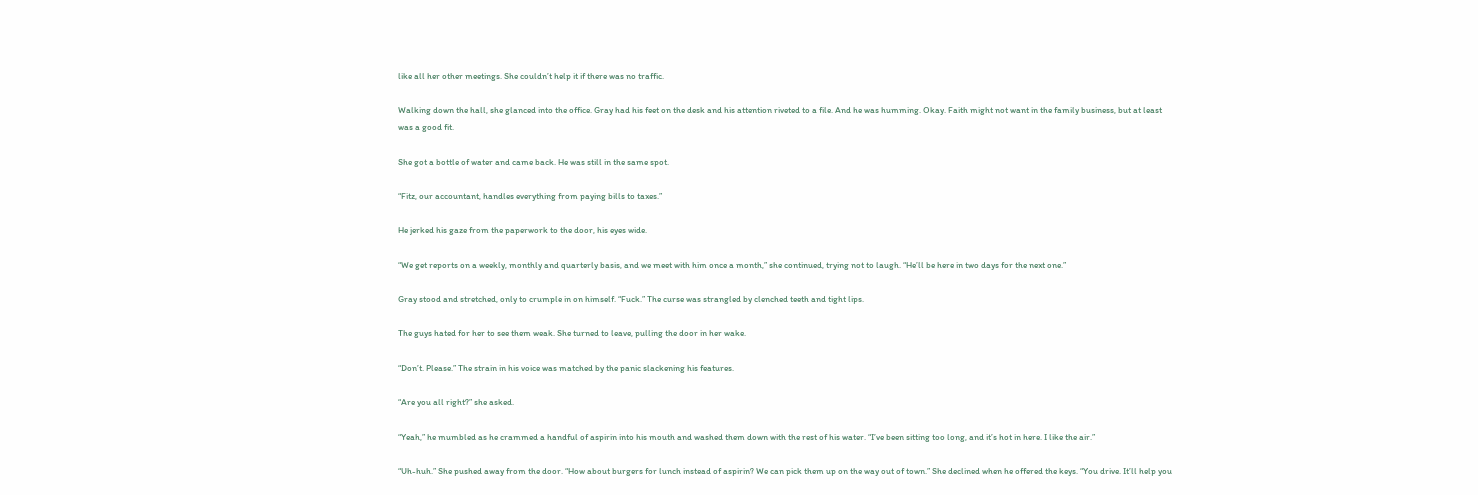like all her other meetings. She couldn’t help it if there was no traffic.

Walking down the hall, she glanced into the office. Gray had his feet on the desk and his attention riveted to a file. And he was humming. Okay. Faith might not want in the family business, but at least
was a good fit.

She got a bottle of water and came back. He was still in the same spot.

“Fitz, our accountant, handles everything from paying bills to taxes.”

He jerked his gaze from the paperwork to the door, his eyes wide.

“We get reports on a weekly, monthly and quarterly basis, and we meet with him once a month,” she continued, trying not to laugh. “He’ll be here in two days for the next one.”

Gray stood and stretched, only to crumple in on himself. “Fuck.” The curse was strangled by clenched teeth and tight lips.

The guys hated for her to see them weak. She turned to leave, pulling the door in her wake.

“Don’t. Please.” The strain in his voice was matched by the panic slackening his features.

“Are you all right?” she asked.

“Yeah,” he mumbled as he crammed a handful of aspirin into his mouth and washed them down with the rest of his water. “I’ve been sitting too long, and it’s hot in here. I like the air.”

“Uh-huh.” She pushed away from the door. “How about burgers for lunch instead of aspirin? We can pick them up on the way out of town.” She declined when he offered the keys. “You drive. It’ll help you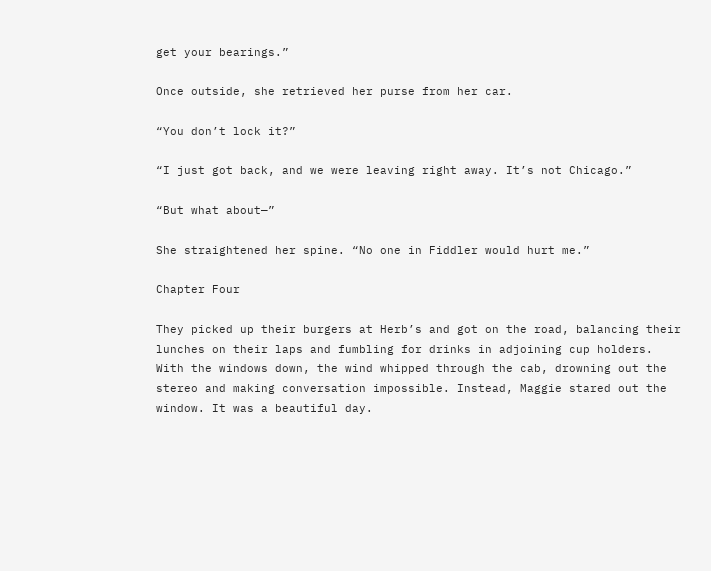get your bearings.”

Once outside, she retrieved her purse from her car.

“You don’t lock it?”

“I just got back, and we were leaving right away. It’s not Chicago.”

“But what about—”

She straightened her spine. “No one in Fiddler would hurt me.”

Chapter Four

They picked up their burgers at Herb’s and got on the road, balancing their lunches on their laps and fumbling for drinks in adjoining cup holders. With the windows down, the wind whipped through the cab, drowning out the stereo and making conversation impossible. Instead, Maggie stared out the window. It was a beautiful day.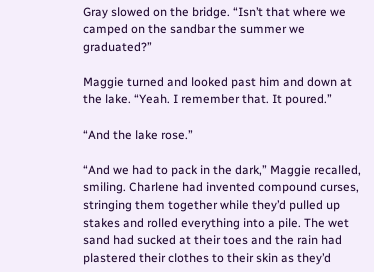Gray slowed on the bridge. “Isn’t that where we camped on the sandbar the summer we graduated?”

Maggie turned and looked past him and down at the lake. “Yeah. I remember that. It poured.”

“And the lake rose.”

“And we had to pack in the dark,” Maggie recalled, smiling. Charlene had invented compound curses, stringing them together while they’d pulled up stakes and rolled everything into a pile. The wet sand had sucked at their toes and the rain had plastered their clothes to their skin as they’d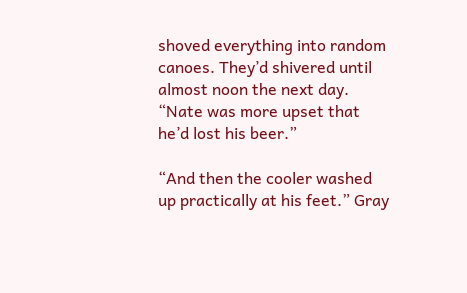shoved everything into random canoes. They’d shivered until almost noon the next day. “Nate was more upset that he’d lost his beer.”

“And then the cooler washed up practically at his feet.” Gray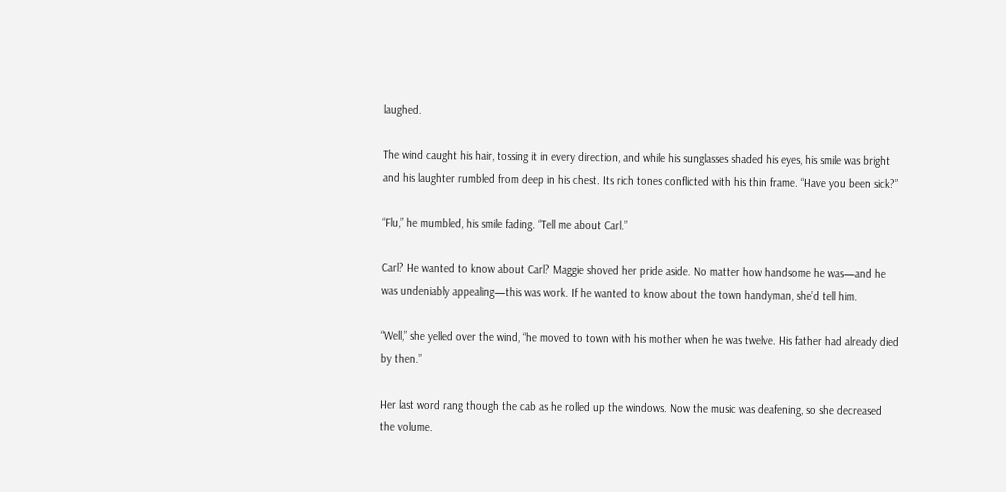laughed.

The wind caught his hair, tossing it in every direction, and while his sunglasses shaded his eyes, his smile was bright and his laughter rumbled from deep in his chest. Its rich tones conflicted with his thin frame. “Have you been sick?”

“Flu,” he mumbled, his smile fading. “Tell me about Carl.”

Carl? He wanted to know about Carl? Maggie shoved her pride aside. No matter how handsome he was—and he was undeniably appealing—this was work. If he wanted to know about the town handyman, she’d tell him.

“Well,” she yelled over the wind, “he moved to town with his mother when he was twelve. His father had already died by then.”

Her last word rang though the cab as he rolled up the windows. Now the music was deafening, so she decreased the volume.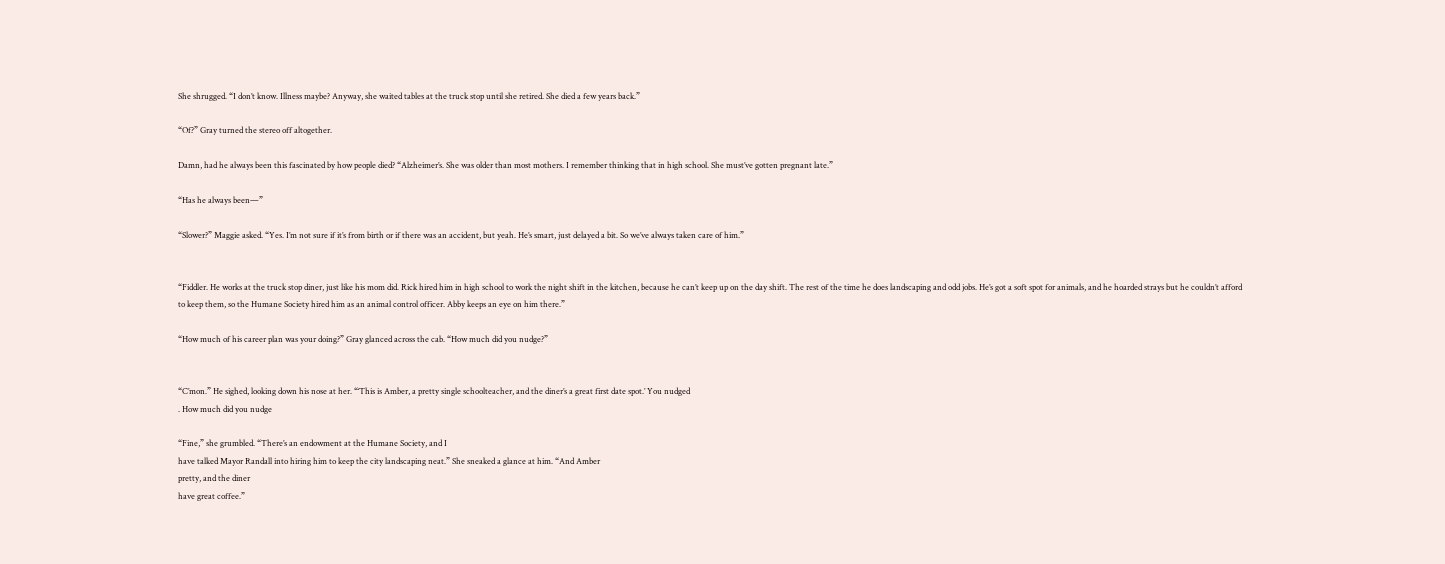She shrugged. “I don’t know. Illness maybe? Anyway, she waited tables at the truck stop until she retired. She died a few years back.”

“Of?” Gray turned the stereo off altogether.

Damn, had he always been this fascinated by how people died? “Alzheimer’s. She was older than most mothers. I remember thinking that in high school. She must’ve gotten pregnant late.”

“Has he always been—”

“Slower?” Maggie asked. “Yes. I’m not sure if it’s from birth or if there was an accident, but yeah. He’s smart, just delayed a bit. So we’ve always taken care of him.”


“Fiddler. He works at the truck stop diner, just like his mom did. Rick hired him in high school to work the night shift in the kitchen, because he can’t keep up on the day shift. The rest of the time he does landscaping and odd jobs. He’s got a soft spot for animals, and he hoarded strays but he couldn’t afford to keep them, so the Humane Society hired him as an animal control officer. Abby keeps an eye on him there.”

“How much of his career plan was your doing?” Gray glanced across the cab. “How much did you nudge?”


“C’mon.” He sighed, looking down his nose at her. “‘This is Amber, a pretty single schoolteacher, and the diner’s a great first date spot.’ You nudged
. How much did you nudge

“Fine,” she grumbled. “There’s an endowment at the Humane Society, and I
have talked Mayor Randall into hiring him to keep the city landscaping neat.” She sneaked a glance at him. “And Amber
pretty, and the diner
have great coffee.”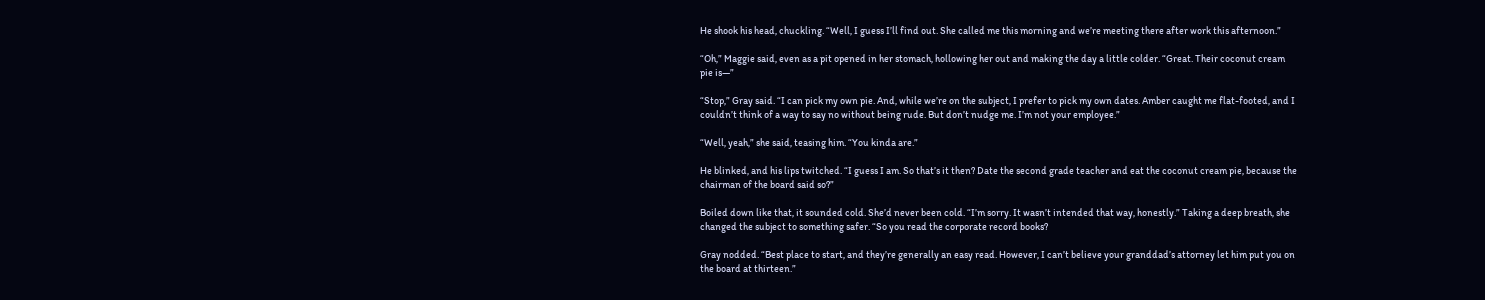He shook his head, chuckling. “Well, I guess I’ll find out. She called me this morning and we’re meeting there after work this afternoon.”

“Oh,” Maggie said, even as a pit opened in her stomach, hollowing her out and making the day a little colder. “Great. Their coconut cream pie is—”

“Stop,” Gray said. “I can pick my own pie. And, while we’re on the subject, I prefer to pick my own dates. Amber caught me flat-footed, and I couldn’t think of a way to say no without being rude. But don’t nudge me. I’m not your employee.”

“Well, yeah,” she said, teasing him. “You kinda are.”

He blinked, and his lips twitched. “I guess I am. So that’s it then? Date the second grade teacher and eat the coconut cream pie, because the chairman of the board said so?”

Boiled down like that, it sounded cold. She’d never been cold. “I’m sorry. It wasn’t intended that way, honestly.” Taking a deep breath, she changed the subject to something safer. “So you read the corporate record books?

Gray nodded. “Best place to start, and they’re generally an easy read. However, I can’t believe your granddad’s attorney let him put you on the board at thirteen.”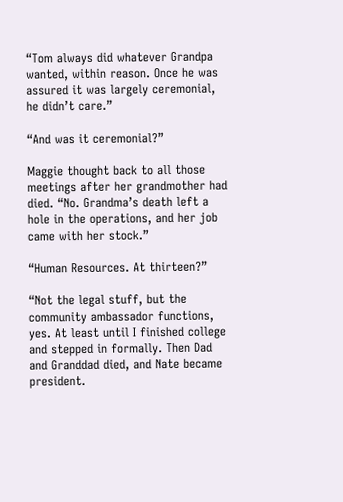“Tom always did whatever Grandpa wanted, within reason. Once he was assured it was largely ceremonial, he didn’t care.”

“And was it ceremonial?”

Maggie thought back to all those meetings after her grandmother had died. “No. Grandma’s death left a hole in the operations, and her job came with her stock.”

“Human Resources. At thirteen?”

“Not the legal stuff, but the community ambassador functions, yes. At least until I finished college and stepped in formally. Then Dad and Granddad died, and Nate became president.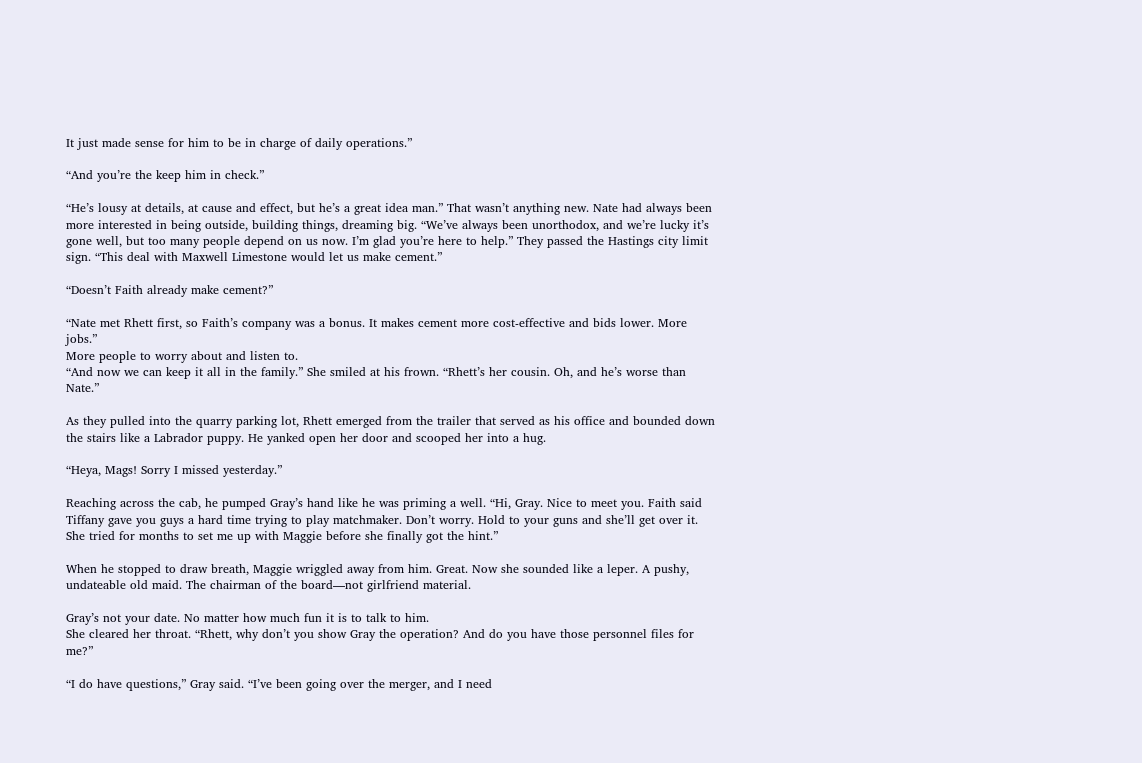It just made sense for him to be in charge of daily operations.”

“And you’re the keep him in check.”

“He’s lousy at details, at cause and effect, but he’s a great idea man.” That wasn’t anything new. Nate had always been more interested in being outside, building things, dreaming big. “We’ve always been unorthodox, and we’re lucky it’s gone well, but too many people depend on us now. I’m glad you’re here to help.” They passed the Hastings city limit sign. “This deal with Maxwell Limestone would let us make cement.”

“Doesn’t Faith already make cement?”

“Nate met Rhett first, so Faith’s company was a bonus. It makes cement more cost-effective and bids lower. More jobs.”
More people to worry about and listen to.
“And now we can keep it all in the family.” She smiled at his frown. “Rhett’s her cousin. Oh, and he’s worse than Nate.”

As they pulled into the quarry parking lot, Rhett emerged from the trailer that served as his office and bounded down the stairs like a Labrador puppy. He yanked open her door and scooped her into a hug.

“Heya, Mags! Sorry I missed yesterday.”

Reaching across the cab, he pumped Gray’s hand like he was priming a well. “Hi, Gray. Nice to meet you. Faith said Tiffany gave you guys a hard time trying to play matchmaker. Don’t worry. Hold to your guns and she’ll get over it. She tried for months to set me up with Maggie before she finally got the hint.”

When he stopped to draw breath, Maggie wriggled away from him. Great. Now she sounded like a leper. A pushy, undateable old maid. The chairman of the board—not girlfriend material.

Gray’s not your date. No matter how much fun it is to talk to him.
She cleared her throat. “Rhett, why don’t you show Gray the operation? And do you have those personnel files for me?”

“I do have questions,” Gray said. “I’ve been going over the merger, and I need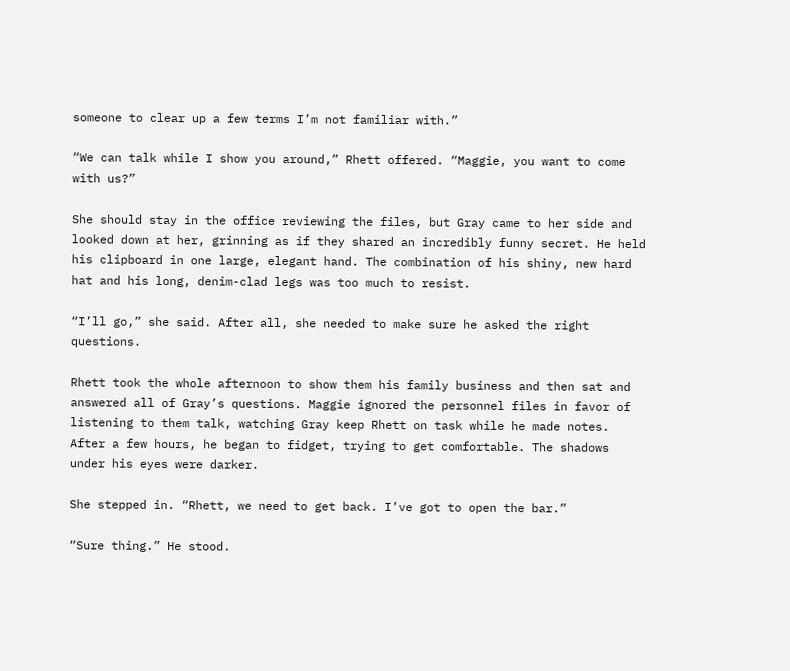someone to clear up a few terms I’m not familiar with.”

“We can talk while I show you around,” Rhett offered. “Maggie, you want to come with us?”

She should stay in the office reviewing the files, but Gray came to her side and looked down at her, grinning as if they shared an incredibly funny secret. He held his clipboard in one large, elegant hand. The combination of his shiny, new hard hat and his long, denim-clad legs was too much to resist.

“I’ll go,” she said. After all, she needed to make sure he asked the right questions.

Rhett took the whole afternoon to show them his family business and then sat and answered all of Gray’s questions. Maggie ignored the personnel files in favor of listening to them talk, watching Gray keep Rhett on task while he made notes. After a few hours, he began to fidget, trying to get comfortable. The shadows under his eyes were darker.

She stepped in. “Rhett, we need to get back. I’ve got to open the bar.”

“Sure thing.” He stood.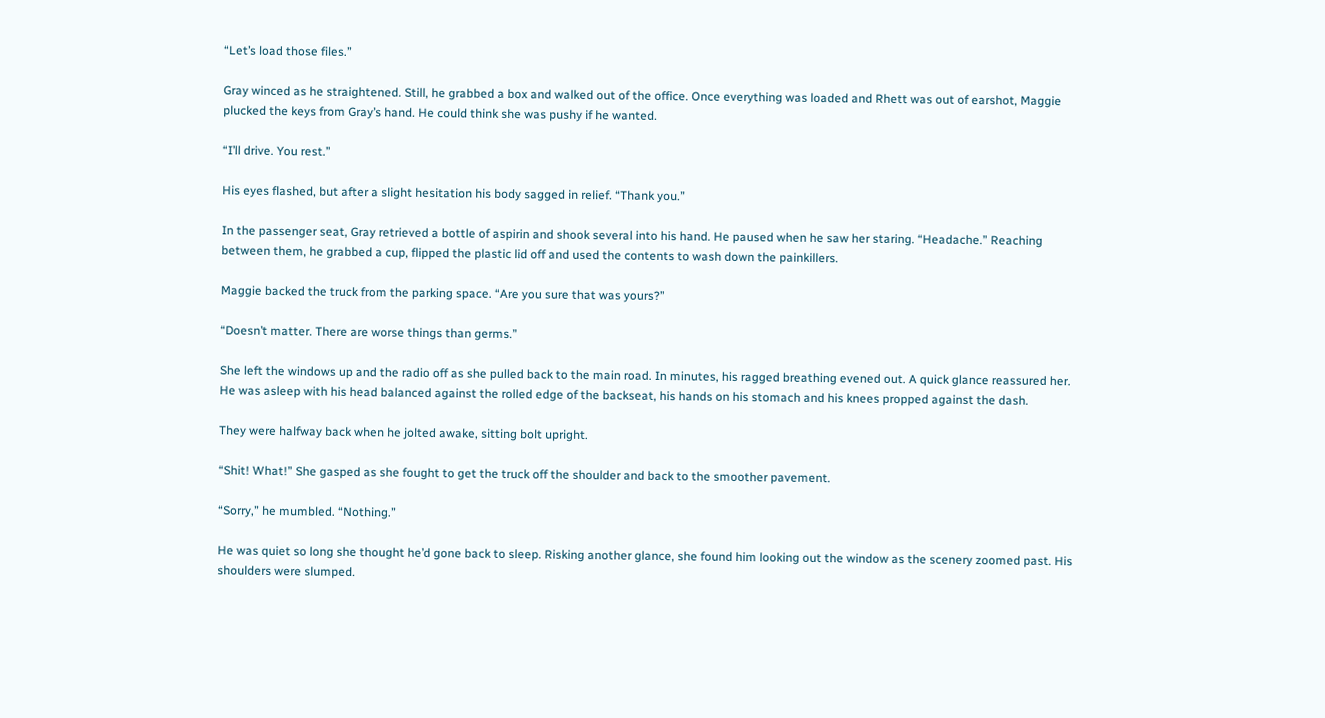“Let’s load those files.”

Gray winced as he straightened. Still, he grabbed a box and walked out of the office. Once everything was loaded and Rhett was out of earshot, Maggie plucked the keys from Gray’s hand. He could think she was pushy if he wanted.

“I’ll drive. You rest.”

His eyes flashed, but after a slight hesitation his body sagged in relief. “Thank you.”

In the passenger seat, Gray retrieved a bottle of aspirin and shook several into his hand. He paused when he saw her staring. “Headache.” Reaching between them, he grabbed a cup, flipped the plastic lid off and used the contents to wash down the painkillers.

Maggie backed the truck from the parking space. “Are you sure that was yours?”

“Doesn’t matter. There are worse things than germs.”

She left the windows up and the radio off as she pulled back to the main road. In minutes, his ragged breathing evened out. A quick glance reassured her. He was asleep with his head balanced against the rolled edge of the backseat, his hands on his stomach and his knees propped against the dash.

They were halfway back when he jolted awake, sitting bolt upright.

“Shit! What!” She gasped as she fought to get the truck off the shoulder and back to the smoother pavement.

“Sorry,” he mumbled. “Nothing.”

He was quiet so long she thought he’d gone back to sleep. Risking another glance, she found him looking out the window as the scenery zoomed past. His shoulders were slumped.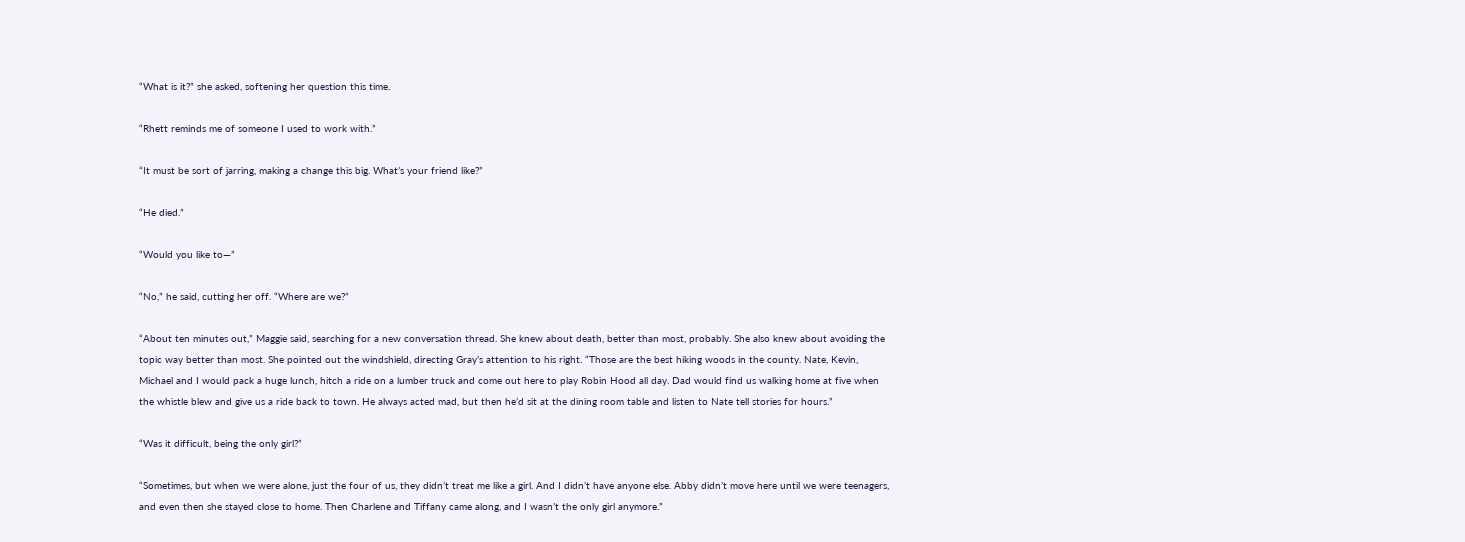“What is it?” she asked, softening her question this time.

“Rhett reminds me of someone I used to work with.”

“It must be sort of jarring, making a change this big. What’s your friend like?”

“He died.”

“Would you like to—”

“No,” he said, cutting her off. “Where are we?”

“About ten minutes out,” Maggie said, searching for a new conversation thread. She knew about death, better than most, probably. She also knew about avoiding the topic way better than most. She pointed out the windshield, directing Gray’s attention to his right. “Those are the best hiking woods in the county. Nate, Kevin, Michael and I would pack a huge lunch, hitch a ride on a lumber truck and come out here to play Robin Hood all day. Dad would find us walking home at five when the whistle blew and give us a ride back to town. He always acted mad, but then he’d sit at the dining room table and listen to Nate tell stories for hours.”

“Was it difficult, being the only girl?”

“Sometimes, but when we were alone, just the four of us, they didn’t treat me like a girl. And I didn’t have anyone else. Abby didn’t move here until we were teenagers, and even then she stayed close to home. Then Charlene and Tiffany came along, and I wasn’t the only girl anymore.”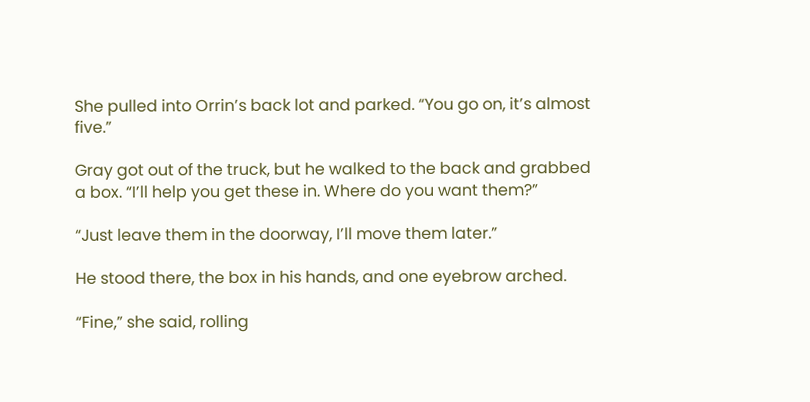She pulled into Orrin’s back lot and parked. “You go on, it’s almost five.”

Gray got out of the truck, but he walked to the back and grabbed a box. “I’ll help you get these in. Where do you want them?”

“Just leave them in the doorway, I’ll move them later.”

He stood there, the box in his hands, and one eyebrow arched.

“Fine,” she said, rolling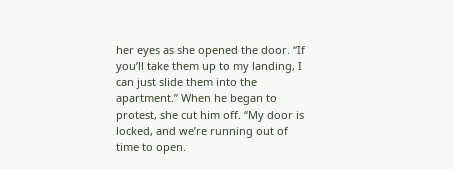her eyes as she opened the door. “If you’ll take them up to my landing, I can just slide them into the apartment.” When he began to protest, she cut him off. “My door is locked, and we’re running out of time to open.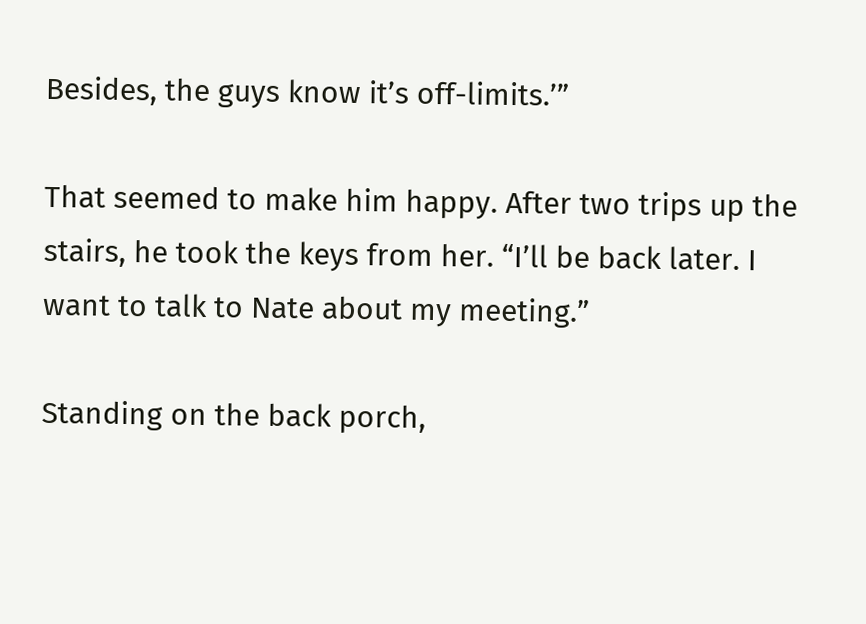Besides, the guys know it’s off-limits.’”

That seemed to make him happy. After two trips up the stairs, he took the keys from her. “I’ll be back later. I want to talk to Nate about my meeting.”

Standing on the back porch,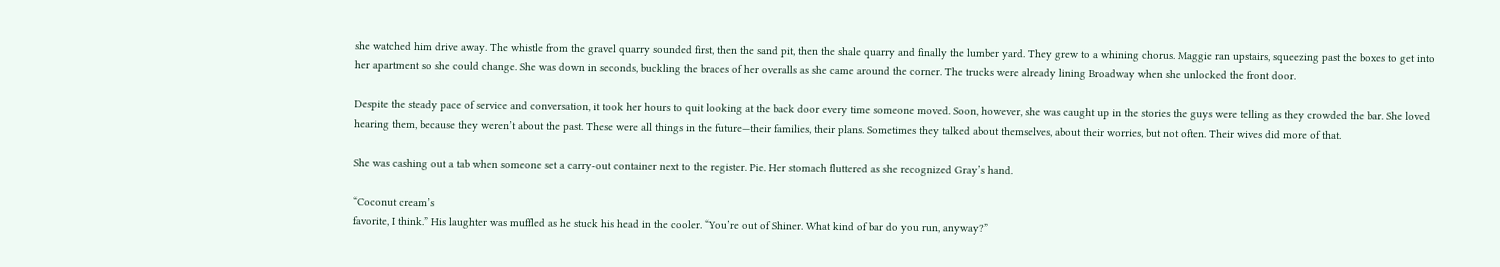she watched him drive away. The whistle from the gravel quarry sounded first, then the sand pit, then the shale quarry and finally the lumber yard. They grew to a whining chorus. Maggie ran upstairs, squeezing past the boxes to get into her apartment so she could change. She was down in seconds, buckling the braces of her overalls as she came around the corner. The trucks were already lining Broadway when she unlocked the front door.

Despite the steady pace of service and conversation, it took her hours to quit looking at the back door every time someone moved. Soon, however, she was caught up in the stories the guys were telling as they crowded the bar. She loved hearing them, because they weren’t about the past. These were all things in the future—their families, their plans. Sometimes they talked about themselves, about their worries, but not often. Their wives did more of that.

She was cashing out a tab when someone set a carry-out container next to the register. Pie. Her stomach fluttered as she recognized Gray’s hand.

“Coconut cream’s
favorite, I think.” His laughter was muffled as he stuck his head in the cooler. “You’re out of Shiner. What kind of bar do you run, anyway?”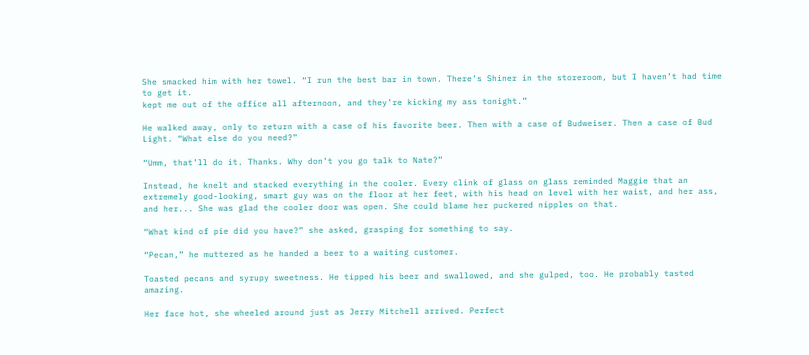She smacked him with her towel. “I run the best bar in town. There’s Shiner in the storeroom, but I haven’t had time to get it.
kept me out of the office all afternoon, and they’re kicking my ass tonight.”

He walked away, only to return with a case of his favorite beer. Then with a case of Budweiser. Then a case of Bud Light. “What else do you need?”

“Umm, that’ll do it. Thanks. Why don’t you go talk to Nate?”

Instead, he knelt and stacked everything in the cooler. Every clink of glass on glass reminded Maggie that an extremely good-looking, smart guy was on the floor at her feet, with his head on level with her waist, and her ass, and her... She was glad the cooler door was open. She could blame her puckered nipples on that.

“What kind of pie did you have?” she asked, grasping for something to say.

“Pecan,” he muttered as he handed a beer to a waiting customer.

Toasted pecans and syrupy sweetness. He tipped his beer and swallowed, and she gulped, too. He probably tasted amazing.

Her face hot, she wheeled around just as Jerry Mitchell arrived. Perfect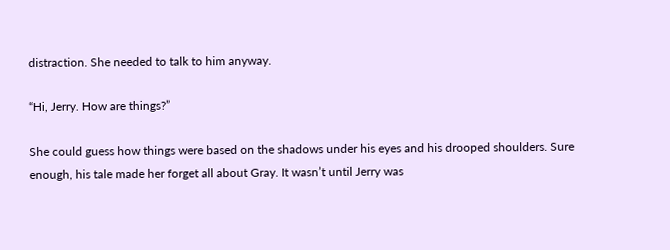distraction. She needed to talk to him anyway.

“Hi, Jerry. How are things?”

She could guess how things were based on the shadows under his eyes and his drooped shoulders. Sure enough, his tale made her forget all about Gray. It wasn’t until Jerry was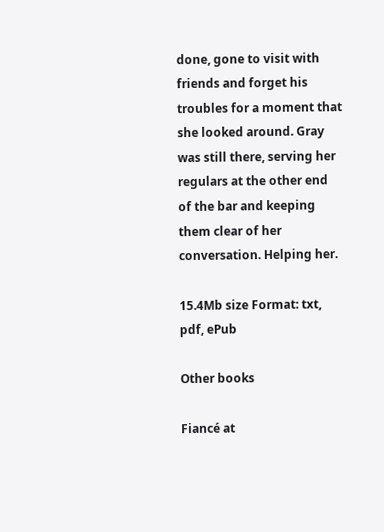done, gone to visit with friends and forget his troubles for a moment that she looked around. Gray was still there, serving her regulars at the other end of the bar and keeping them clear of her conversation. Helping her.

15.4Mb size Format: txt, pdf, ePub

Other books

Fiancé at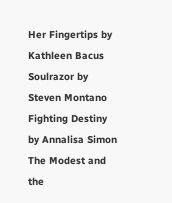Her Fingertips by Kathleen Bacus
Soulrazor by Steven Montano
Fighting Destiny by Annalisa Simon
The Modest and the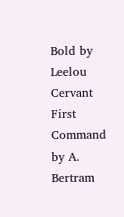Bold by Leelou Cervant
First Command by A. Bertram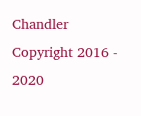Chandler Copyright 2016 - 2020